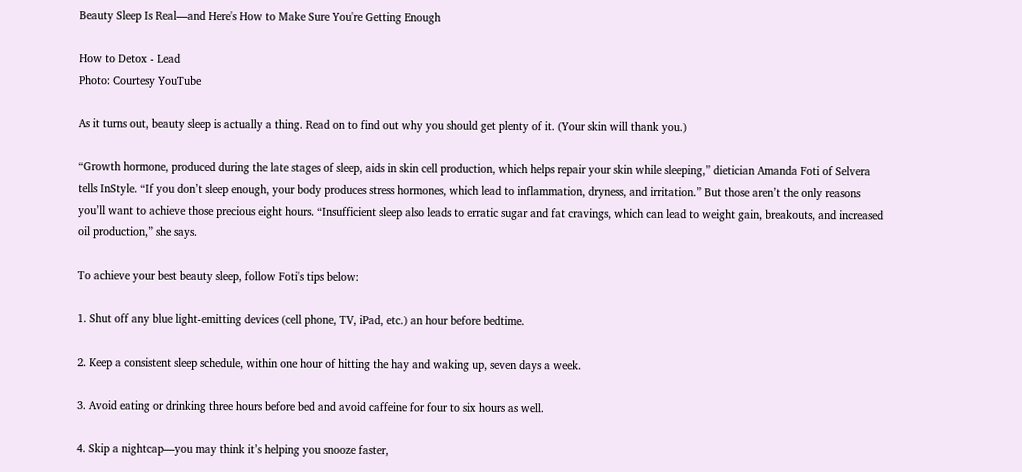Beauty Sleep Is Real—and Here's How to Make Sure You're Getting Enough

How to Detox - Lead
Photo: Courtesy YouTube

As it turns out, beauty sleep is actually a thing. Read on to find out why you should get plenty of it. (Your skin will thank you.)

“Growth hormone, produced during the late stages of sleep, aids in skin cell production, which helps repair your skin while sleeping,” dietician Amanda Foti of Selvera tells InStyle. “If you don’t sleep enough, your body produces stress hormones, which lead to inflammation, dryness, and irritation.” But those aren’t the only reasons you’ll want to achieve those precious eight hours. “Insufficient sleep also leads to erratic sugar and fat cravings, which can lead to weight gain, breakouts, and increased oil production,” she says.

To achieve your best beauty sleep, follow Foti's tips below:

1. Shut off any blue light-emitting devices (cell phone, TV, iPad, etc.) an hour before bedtime.

2. Keep a consistent sleep schedule, within one hour of hitting the hay and waking up, seven days a week.

3. Avoid eating or drinking three hours before bed and avoid caffeine for four to six hours as well.

4. Skip a nightcap—you may think it’s helping you snooze faster,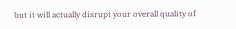but it will actually disrupt your overall quality of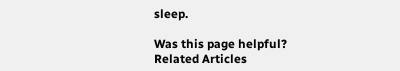sleep.

Was this page helpful?
Related Articles